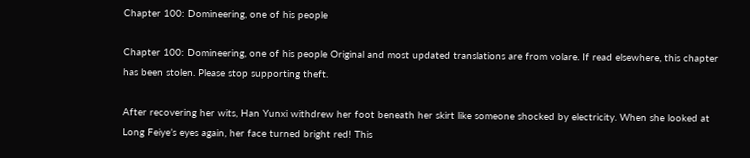Chapter 100: Domineering, one of his people

Chapter 100: Domineering, one of his people Original and most updated translations are from volare. If read elsewhere, this chapter has been stolen. Please stop supporting theft.

After recovering her wits, Han Yunxi withdrew her foot beneath her skirt like someone shocked by electricity. When she looked at Long Feiye’s eyes again, her face turned bright red! This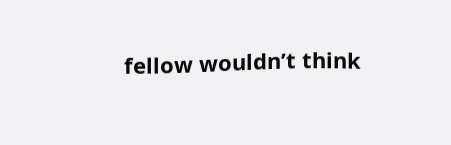fellow wouldn’t think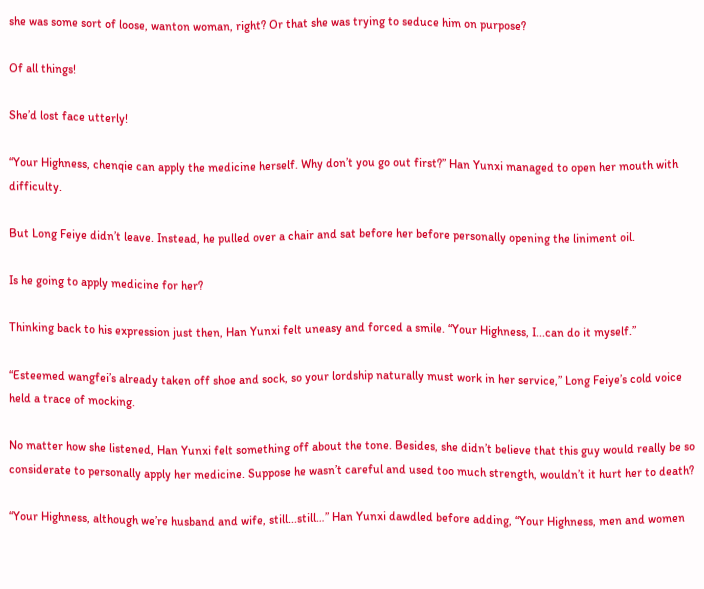she was some sort of loose, wanton woman, right? Or that she was trying to seduce him on purpose?

Of all things!

She’d lost face utterly!

“Your Highness, chenqie can apply the medicine herself. Why don’t you go out first?” Han Yunxi managed to open her mouth with difficulty.

But Long Feiye didn’t leave. Instead, he pulled over a chair and sat before her before personally opening the liniment oil.

Is he going to apply medicine for her?

Thinking back to his expression just then, Han Yunxi felt uneasy and forced a smile. “Your Highness, I...can do it myself.”

“Esteemed wangfei’s already taken off shoe and sock, so your lordship naturally must work in her service,” Long Feiye’s cold voice held a trace of mocking.

No matter how she listened, Han Yunxi felt something off about the tone. Besides, she didn’t believe that this guy would really be so considerate to personally apply her medicine. Suppose he wasn’t careful and used too much strength, wouldn’t it hurt her to death?

“Your Highness, although we’re husband and wife, still...still…” Han Yunxi dawdled before adding, “Your Highness, men and women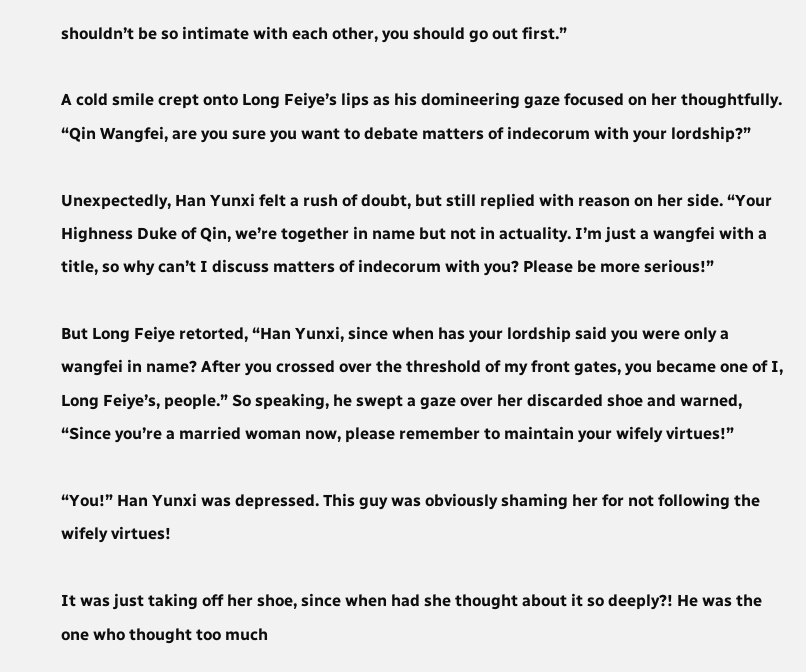shouldn’t be so intimate with each other, you should go out first.”

A cold smile crept onto Long Feiye’s lips as his domineering gaze focused on her thoughtfully. “Qin Wangfei, are you sure you want to debate matters of indecorum with your lordship?”

Unexpectedly, Han Yunxi felt a rush of doubt, but still replied with reason on her side. “Your Highness Duke of Qin, we’re together in name but not in actuality. I’m just a wangfei with a title, so why can’t I discuss matters of indecorum with you? Please be more serious!”

But Long Feiye retorted, “Han Yunxi, since when has your lordship said you were only a wangfei in name? After you crossed over the threshold of my front gates, you became one of I, Long Feiye’s, people.” So speaking, he swept a gaze over her discarded shoe and warned, “Since you’re a married woman now, please remember to maintain your wifely virtues!”

“You!” Han Yunxi was depressed. This guy was obviously shaming her for not following the wifely virtues!

It was just taking off her shoe, since when had she thought about it so deeply?! He was the one who thought too much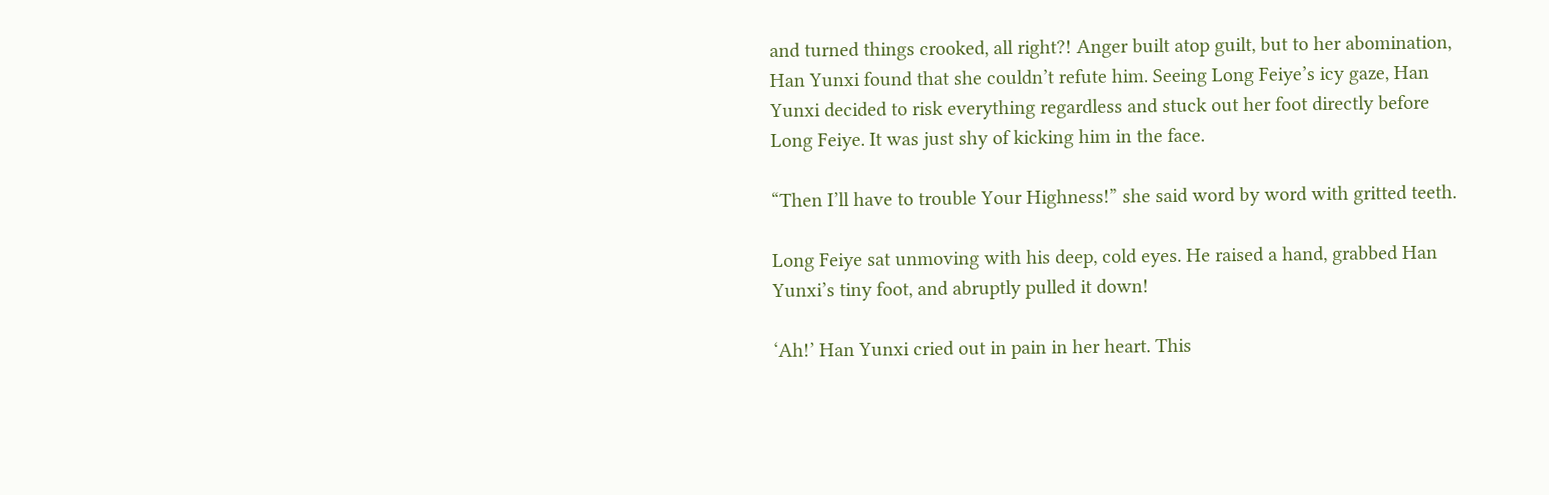and turned things crooked, all right?! Anger built atop guilt, but to her abomination, Han Yunxi found that she couldn’t refute him. Seeing Long Feiye’s icy gaze, Han Yunxi decided to risk everything regardless and stuck out her foot directly before Long Feiye. It was just shy of kicking him in the face.

“Then I’ll have to trouble Your Highness!” she said word by word with gritted teeth.

Long Feiye sat unmoving with his deep, cold eyes. He raised a hand, grabbed Han Yunxi’s tiny foot, and abruptly pulled it down!

‘Ah!’ Han Yunxi cried out in pain in her heart. This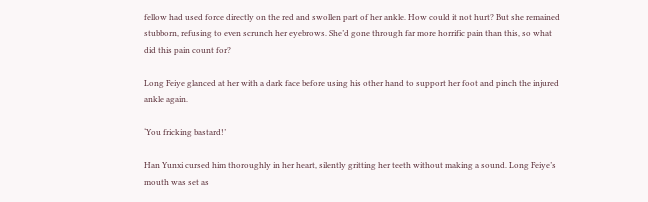fellow had used force directly on the red and swollen part of her ankle. How could it not hurt? But she remained stubborn, refusing to even scrunch her eyebrows. She’d gone through far more horrific pain than this, so what did this pain count for?

Long Feiye glanced at her with a dark face before using his other hand to support her foot and pinch the injured ankle again.

‘You fricking bastard!’

Han Yunxi cursed him thoroughly in her heart, silently gritting her teeth without making a sound. Long Feiye’s mouth was set as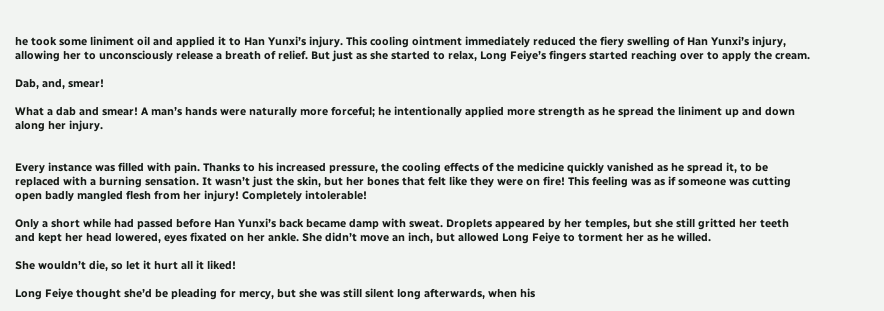he took some liniment oil and applied it to Han Yunxi’s injury. This cooling ointment immediately reduced the fiery swelling of Han Yunxi’s injury, allowing her to unconsciously release a breath of relief. But just as she started to relax, Long Feiye’s fingers started reaching over to apply the cream.

Dab, and, smear!

What a dab and smear! A man’s hands were naturally more forceful; he intentionally applied more strength as he spread the liniment up and down along her injury.


Every instance was filled with pain. Thanks to his increased pressure, the cooling effects of the medicine quickly vanished as he spread it, to be replaced with a burning sensation. It wasn’t just the skin, but her bones that felt like they were on fire! This feeling was as if someone was cutting open badly mangled flesh from her injury! Completely intolerable!

Only a short while had passed before Han Yunxi’s back became damp with sweat. Droplets appeared by her temples, but she still gritted her teeth and kept her head lowered, eyes fixated on her ankle. She didn’t move an inch, but allowed Long Feiye to torment her as he willed.

She wouldn’t die, so let it hurt all it liked!

Long Feiye thought she’d be pleading for mercy, but she was still silent long afterwards, when his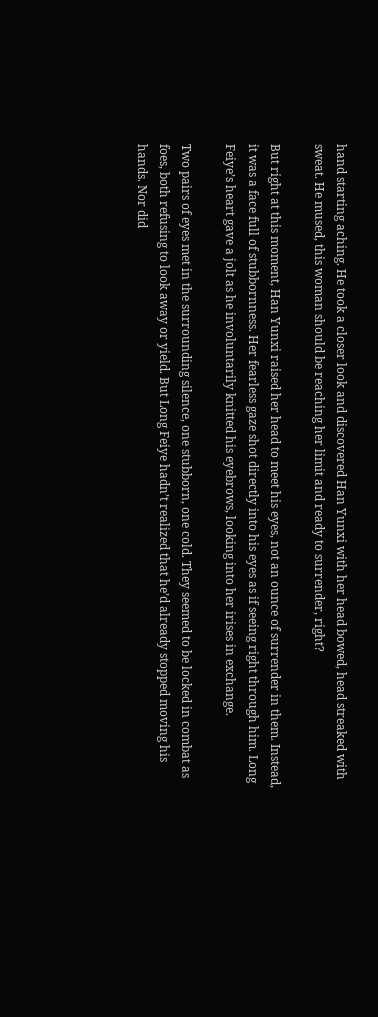hand starting aching. He took a closer look and discovered Han Yunxi with her head bowed, head streaked with sweat. He mused, this woman should be reaching her limit and ready to surrender, right?

But right at this moment, Han Yunxi raised her head to meet his eyes, not an ounce of surrender in them. Instead, it was a face full of stubbornness. Her fearless gaze shot directly into his eyes as if seeing right through him. Long Feiye’s heart gave a jolt as he involuntarily knitted his eyebrows, looking into her irises in exchange.

Two pairs of eyes met in the surrounding silence, one stubborn, one cold. They seemed to be locked in combat as foes, both refusing to look away or yield. But Long Feiye hadn’t realized that he’d already stopped moving his hands. Nor did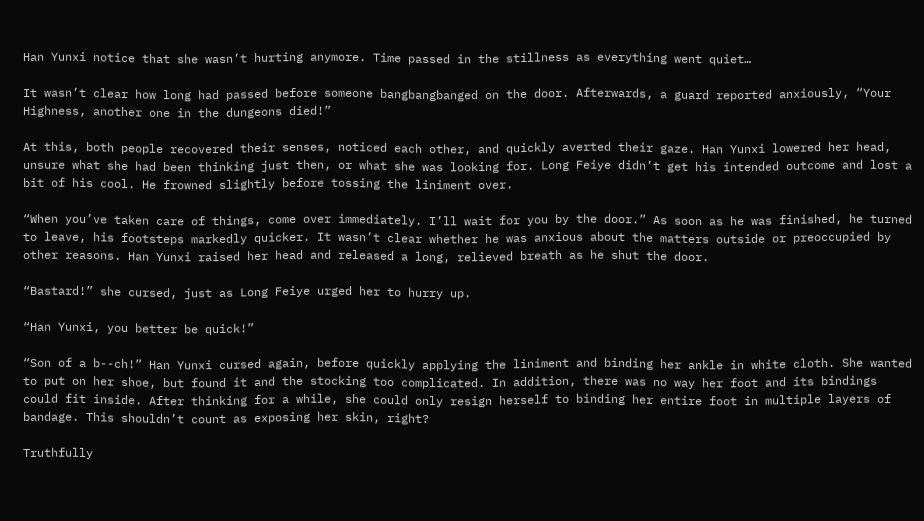Han Yunxi notice that she wasn’t hurting anymore. Time passed in the stillness as everything went quiet…

It wasn’t clear how long had passed before someone bangbangbanged on the door. Afterwards, a guard reported anxiously, “Your Highness, another one in the dungeons died!”

At this, both people recovered their senses, noticed each other, and quickly averted their gaze. Han Yunxi lowered her head, unsure what she had been thinking just then, or what she was looking for. Long Feiye didn’t get his intended outcome and lost a bit of his cool. He frowned slightly before tossing the liniment over.

“When you’ve taken care of things, come over immediately. I’ll wait for you by the door.” As soon as he was finished, he turned to leave, his footsteps markedly quicker. It wasn’t clear whether he was anxious about the matters outside or preoccupied by other reasons. Han Yunxi raised her head and released a long, relieved breath as he shut the door.

“Bastard!” she cursed, just as Long Feiye urged her to hurry up.

“Han Yunxi, you better be quick!”

“Son of a b--ch!” Han Yunxi cursed again, before quickly applying the liniment and binding her ankle in white cloth. She wanted to put on her shoe, but found it and the stocking too complicated. In addition, there was no way her foot and its bindings could fit inside. After thinking for a while, she could only resign herself to binding her entire foot in multiple layers of bandage. This shouldn’t count as exposing her skin, right?

Truthfully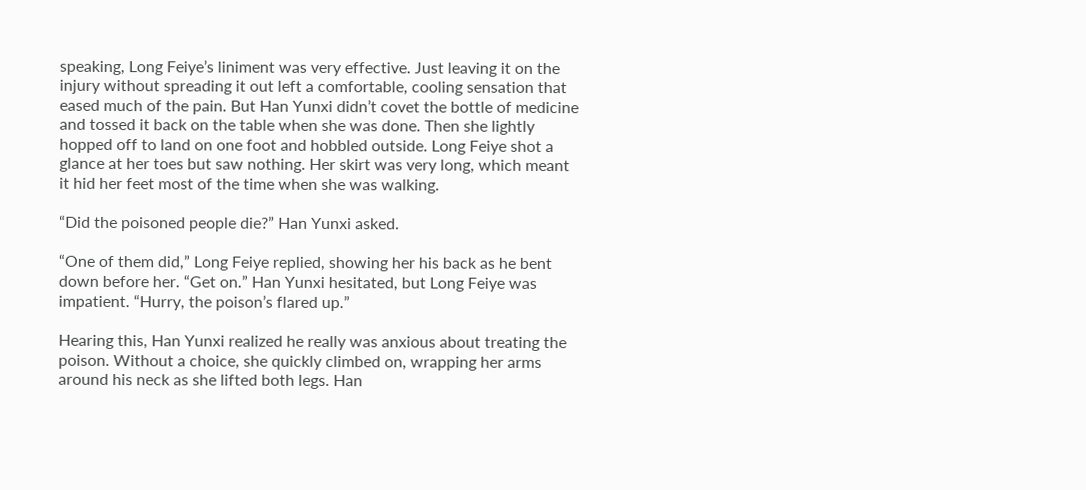speaking, Long Feiye’s liniment was very effective. Just leaving it on the injury without spreading it out left a comfortable, cooling sensation that eased much of the pain. But Han Yunxi didn’t covet the bottle of medicine and tossed it back on the table when she was done. Then she lightly hopped off to land on one foot and hobbled outside. Long Feiye shot a glance at her toes but saw nothing. Her skirt was very long, which meant it hid her feet most of the time when she was walking.

“Did the poisoned people die?” Han Yunxi asked.

“One of them did,” Long Feiye replied, showing her his back as he bent down before her. “Get on.” Han Yunxi hesitated, but Long Feiye was impatient. “Hurry, the poison’s flared up.”

Hearing this, Han Yunxi realized he really was anxious about treating the poison. Without a choice, she quickly climbed on, wrapping her arms around his neck as she lifted both legs. Han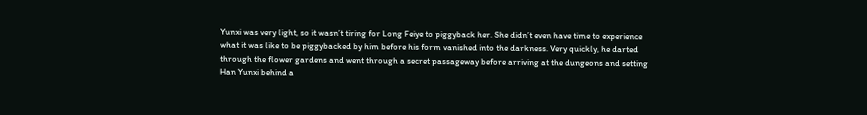Yunxi was very light, so it wasn’t tiring for Long Feiye to piggyback her. She didn’t even have time to experience what it was like to be piggybacked by him before his form vanished into the darkness. Very quickly, he darted through the flower gardens and went through a secret passageway before arriving at the dungeons and setting Han Yunxi behind a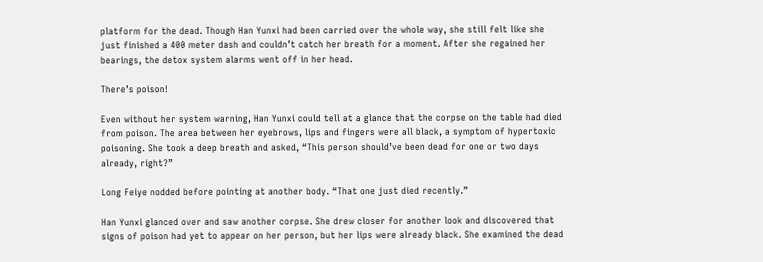platform for the dead. Though Han Yunxi had been carried over the whole way, she still felt like she just finished a 400 meter dash and couldn’t catch her breath for a moment. After she regained her bearings, the detox system alarms went off in her head.

There’s poison!

Even without her system warning, Han Yunxi could tell at a glance that the corpse on the table had died from poison. The area between her eyebrows, lips and fingers were all black, a symptom of hypertoxic poisoning. She took a deep breath and asked, “This person should’ve been dead for one or two days already, right?”

Long Feiye nodded before pointing at another body. “That one just died recently.”

Han Yunxi glanced over and saw another corpse. She drew closer for another look and discovered that signs of poison had yet to appear on her person, but her lips were already black. She examined the dead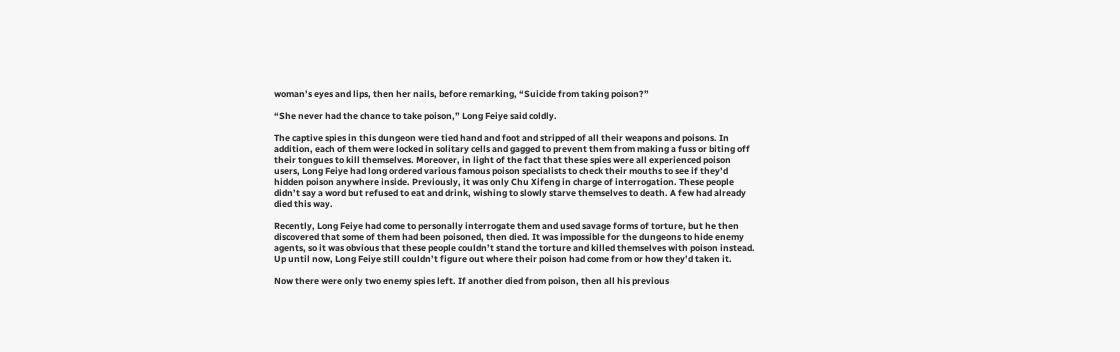woman’s eyes and lips, then her nails, before remarking, “Suicide from taking poison?”

“She never had the chance to take poison,” Long Feiye said coldly.

The captive spies in this dungeon were tied hand and foot and stripped of all their weapons and poisons. In addition, each of them were locked in solitary cells and gagged to prevent them from making a fuss or biting off their tongues to kill themselves. Moreover, in light of the fact that these spies were all experienced poison users, Long Feiye had long ordered various famous poison specialists to check their mouths to see if they’d hidden poison anywhere inside. Previously, it was only Chu Xifeng in charge of interrogation. These people didn’t say a word but refused to eat and drink, wishing to slowly starve themselves to death. A few had already died this way.

Recently, Long Feiye had come to personally interrogate them and used savage forms of torture, but he then discovered that some of them had been poisoned, then died. It was impossible for the dungeons to hide enemy agents, so it was obvious that these people couldn’t stand the torture and killed themselves with poison instead. Up until now, Long Feiye still couldn’t figure out where their poison had come from or how they’d taken it.

Now there were only two enemy spies left. If another died from poison, then all his previous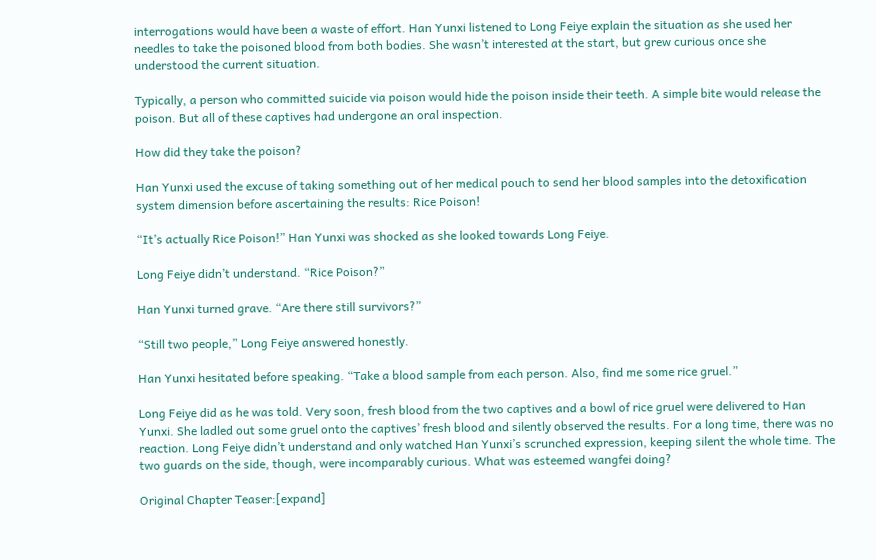interrogations would have been a waste of effort. Han Yunxi listened to Long Feiye explain the situation as she used her needles to take the poisoned blood from both bodies. She wasn’t interested at the start, but grew curious once she understood the current situation.

Typically, a person who committed suicide via poison would hide the poison inside their teeth. A simple bite would release the poison. But all of these captives had undergone an oral inspection.

How did they take the poison?

Han Yunxi used the excuse of taking something out of her medical pouch to send her blood samples into the detoxification system dimension before ascertaining the results: Rice Poison!

“It’s actually Rice Poison!” Han Yunxi was shocked as she looked towards Long Feiye.

Long Feiye didn’t understand. “Rice Poison?”

Han Yunxi turned grave. “Are there still survivors?”

“Still two people,” Long Feiye answered honestly.

Han Yunxi hesitated before speaking. “Take a blood sample from each person. Also, find me some rice gruel.”

Long Feiye did as he was told. Very soon, fresh blood from the two captives and a bowl of rice gruel were delivered to Han Yunxi. She ladled out some gruel onto the captives’ fresh blood and silently observed the results. For a long time, there was no reaction. Long Feiye didn’t understand and only watched Han Yunxi’s scrunched expression, keeping silent the whole time. The two guards on the side, though, were incomparably curious. What was esteemed wangfei doing?

Original Chapter Teaser:[expand]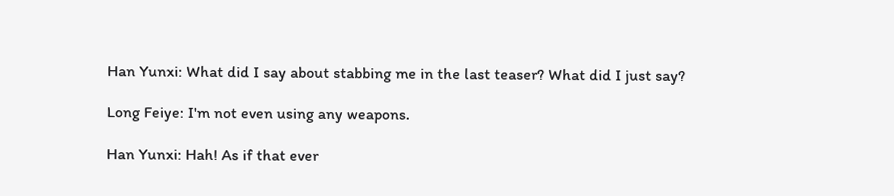Han Yunxi: What did I say about stabbing me in the last teaser? What did I just say?

Long Feiye: I'm not even using any weapons.

Han Yunxi: Hah! As if that ever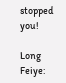stopped you!

Long Feiye: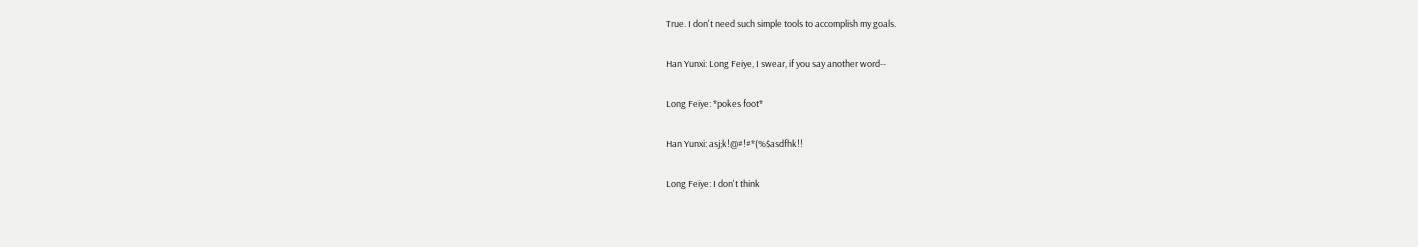True. I don't need such simple tools to accomplish my goals.

Han Yunxi: Long Feiye, I swear, if you say another word--

Long Feiye: *pokes foot*

Han Yunxi: asj;k!@#!#*(%$asdfhk!!

Long Feiye: I don't think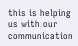this is helping us with our communication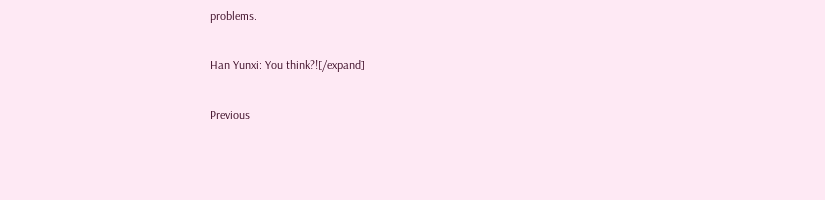problems.

Han Yunxi: You think?![/expand]

Previous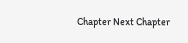Chapter Next Chapter